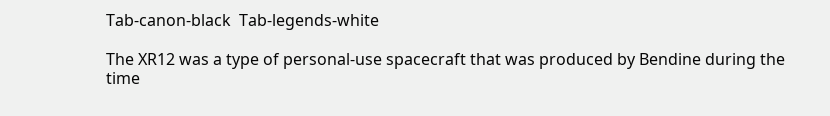Tab-canon-black  Tab-legends-white

The XR12 was a type of personal-use spacecraft that was produced by Bendine during the time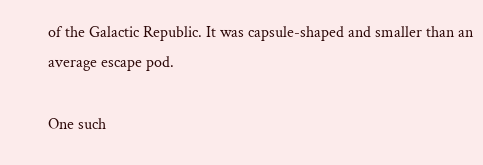of the Galactic Republic. It was capsule-shaped and smaller than an average escape pod.

One such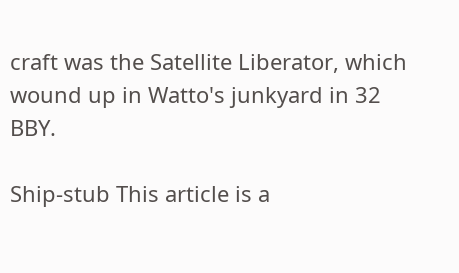craft was the Satellite Liberator, which wound up in Watto's junkyard in 32 BBY.

Ship-stub This article is a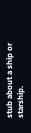stub about a ship or starship.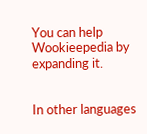You can help Wookieepedia by expanding it.


In other languages